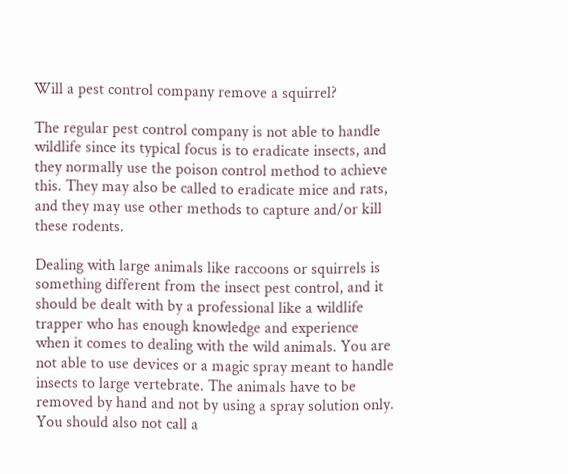Will a pest control company remove a squirrel?

The regular pest control company is not able to handle wildlife since its typical focus is to eradicate insects, and they normally use the poison control method to achieve this. They may also be called to eradicate mice and rats, and they may use other methods to capture and/or kill these rodents.

Dealing with large animals like raccoons or squirrels is something different from the insect pest control, and it should be dealt with by a professional like a wildlife trapper who has enough knowledge and experience when it comes to dealing with the wild animals. You are not able to use devices or a magic spray meant to handle insects to large vertebrate. The animals have to be removed by hand and not by using a spray solution only. You should also not call a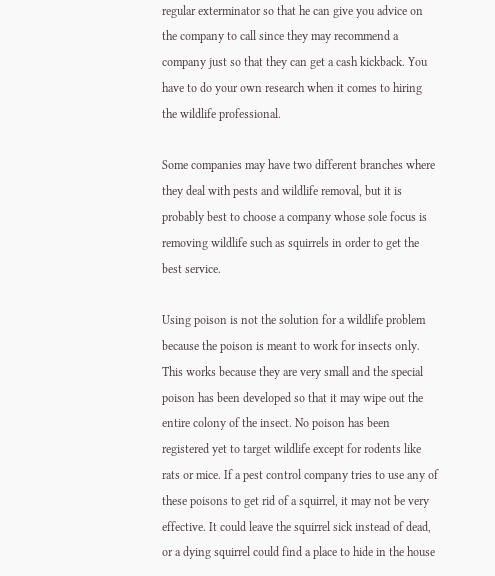regular exterminator so that he can give you advice on the company to call since they may recommend a company just so that they can get a cash kickback. You have to do your own research when it comes to hiring the wildlife professional.

Some companies may have two different branches where they deal with pests and wildlife removal, but it is probably best to choose a company whose sole focus is removing wildlife such as squirrels in order to get the best service.

Using poison is not the solution for a wildlife problem because the poison is meant to work for insects only. This works because they are very small and the special poison has been developed so that it may wipe out the entire colony of the insect. No poison has been registered yet to target wildlife except for rodents like rats or mice. If a pest control company tries to use any of these poisons to get rid of a squirrel, it may not be very effective. It could leave the squirrel sick instead of dead, or a dying squirrel could find a place to hide in the house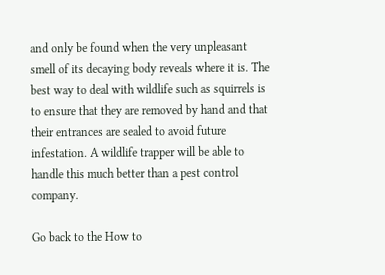and only be found when the very unpleasant smell of its decaying body reveals where it is. The best way to deal with wildlife such as squirrels is to ensure that they are removed by hand and that their entrances are sealed to avoid future infestation. A wildlife trapper will be able to handle this much better than a pest control company.

Go back to the How to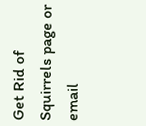Get Rid of Squirrels page or email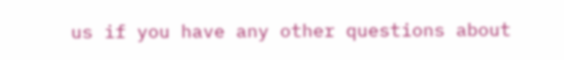us if you have any other questions about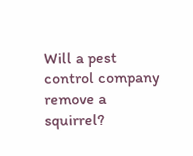Will a pest control company remove a squirrel?